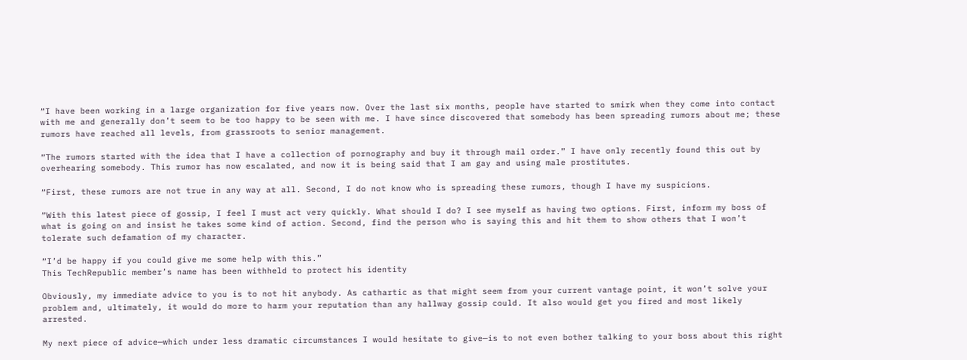“I have been working in a large organization for five years now. Over the last six months, people have started to smirk when they come into contact with me and generally don’t seem to be too happy to be seen with me. I have since discovered that somebody has been spreading rumors about me; these rumors have reached all levels, from grassroots to senior management.

“The rumors started with the idea that I have a collection of pornography and buy it through mail order.” I have only recently found this out by overhearing somebody. This rumor has now escalated, and now it is being said that I am gay and using male prostitutes.

“First, these rumors are not true in any way at all. Second, I do not know who is spreading these rumors, though I have my suspicions.

“With this latest piece of gossip, I feel I must act very quickly. What should I do? I see myself as having two options. First, inform my boss of what is going on and insist he takes some kind of action. Second, find the person who is saying this and hit them to show others that I won’t tolerate such defamation of my character.

“I’d be happy if you could give me some help with this.”
This TechRepublic member’s name has been withheld to protect his identity

Obviously, my immediate advice to you is to not hit anybody. As cathartic as that might seem from your current vantage point, it won’t solve your problem and, ultimately, it would do more to harm your reputation than any hallway gossip could. It also would get you fired and most likely arrested.

My next piece of advice—which under less dramatic circumstances I would hesitate to give—is to not even bother talking to your boss about this right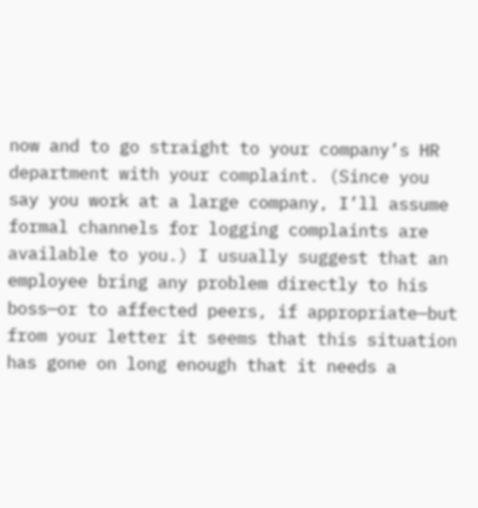now and to go straight to your company’s HR department with your complaint. (Since you say you work at a large company, I’ll assume formal channels for logging complaints are available to you.) I usually suggest that an employee bring any problem directly to his boss—or to affected peers, if appropriate—but from your letter it seems that this situation has gone on long enough that it needs a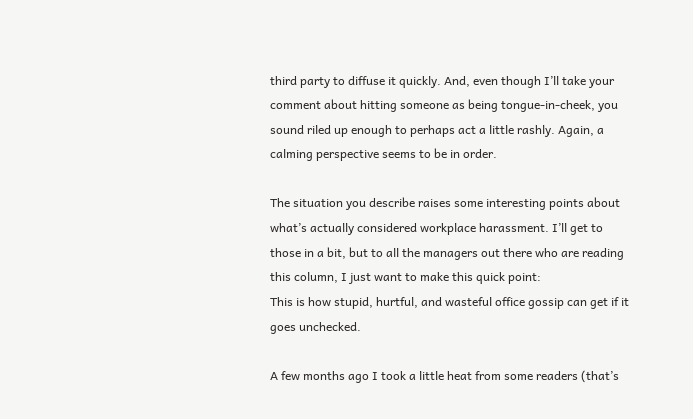third party to diffuse it quickly. And, even though I’ll take your comment about hitting someone as being tongue-in-cheek, you sound riled up enough to perhaps act a little rashly. Again, a calming perspective seems to be in order.

The situation you describe raises some interesting points about what’s actually considered workplace harassment. I’ll get to those in a bit, but to all the managers out there who are reading this column, I just want to make this quick point:
This is how stupid, hurtful, and wasteful office gossip can get if it goes unchecked.

A few months ago I took a little heat from some readers (that’s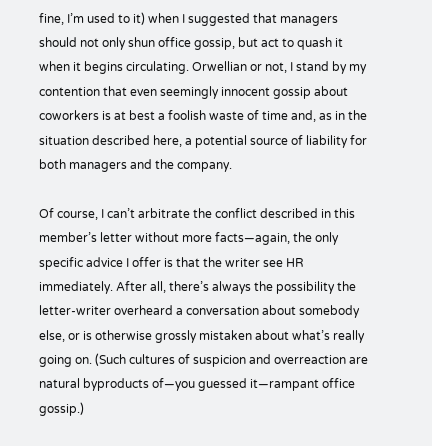fine, I’m used to it) when I suggested that managers should not only shun office gossip, but act to quash it when it begins circulating. Orwellian or not, I stand by my contention that even seemingly innocent gossip about coworkers is at best a foolish waste of time and, as in the situation described here, a potential source of liability for both managers and the company.

Of course, I can’t arbitrate the conflict described in this member’s letter without more facts—again, the only specific advice I offer is that the writer see HR immediately. After all, there’s always the possibility the letter-writer overheard a conversation about somebody else, or is otherwise grossly mistaken about what’s really going on. (Such cultures of suspicion and overreaction are natural byproducts of—you guessed it—rampant office gossip.)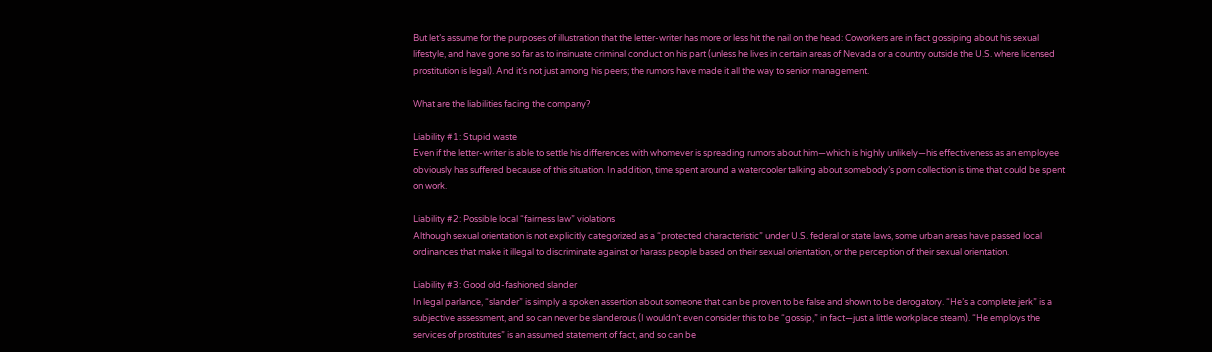But let’s assume for the purposes of illustration that the letter-writer has more or less hit the nail on the head: Coworkers are in fact gossiping about his sexual lifestyle, and have gone so far as to insinuate criminal conduct on his part (unless he lives in certain areas of Nevada or a country outside the U.S. where licensed prostitution is legal). And it’s not just among his peers; the rumors have made it all the way to senior management.

What are the liabilities facing the company?

Liability #1: Stupid waste
Even if the letter-writer is able to settle his differences with whomever is spreading rumors about him—which is highly unlikely—his effectiveness as an employee obviously has suffered because of this situation. In addition, time spent around a watercooler talking about somebody’s porn collection is time that could be spent on work.

Liability #2: Possible local “fairness law” violations
Although sexual orientation is not explicitly categorized as a “protected characteristic” under U.S. federal or state laws, some urban areas have passed local ordinances that make it illegal to discriminate against or harass people based on their sexual orientation, or the perception of their sexual orientation.

Liability #3: Good old-fashioned slander
In legal parlance, “slander” is simply a spoken assertion about someone that can be proven to be false and shown to be derogatory. “He’s a complete jerk” is a subjective assessment, and so can never be slanderous (I wouldn’t even consider this to be “gossip,” in fact—just a little workplace steam). “He employs the services of prostitutes” is an assumed statement of fact, and so can be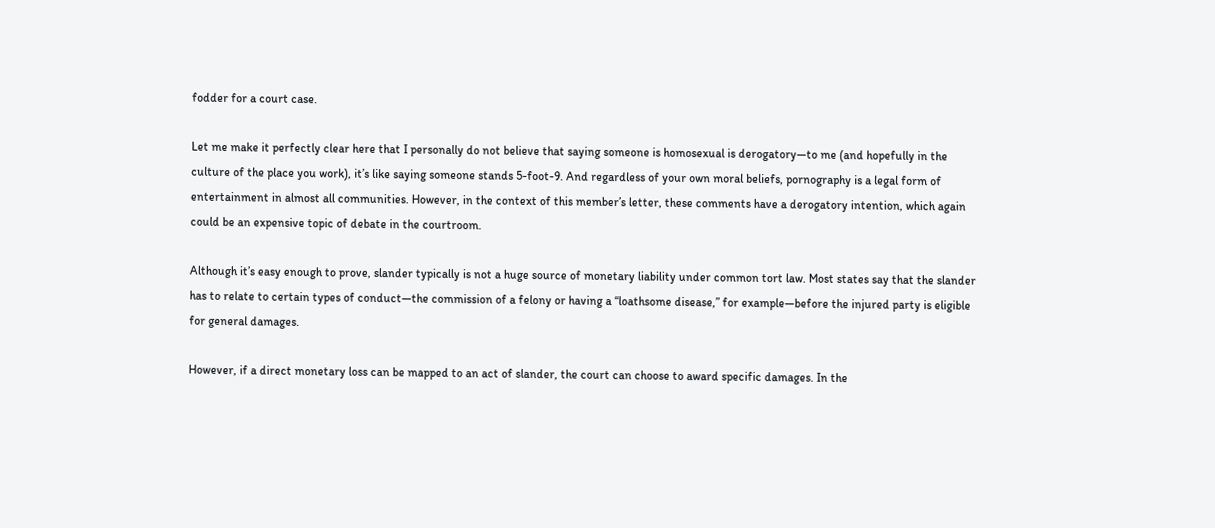fodder for a court case.

Let me make it perfectly clear here that I personally do not believe that saying someone is homosexual is derogatory—to me (and hopefully in the culture of the place you work), it’s like saying someone stands 5-foot-9. And regardless of your own moral beliefs, pornography is a legal form of entertainment in almost all communities. However, in the context of this member’s letter, these comments have a derogatory intention, which again could be an expensive topic of debate in the courtroom.

Although it’s easy enough to prove, slander typically is not a huge source of monetary liability under common tort law. Most states say that the slander has to relate to certain types of conduct—the commission of a felony or having a “loathsome disease,” for example—before the injured party is eligible for general damages.

However, if a direct monetary loss can be mapped to an act of slander, the court can choose to award specific damages. In the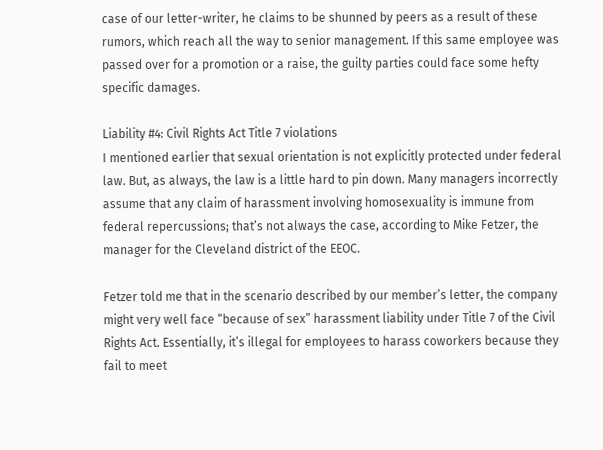case of our letter-writer, he claims to be shunned by peers as a result of these rumors, which reach all the way to senior management. If this same employee was passed over for a promotion or a raise, the guilty parties could face some hefty specific damages.

Liability #4: Civil Rights Act Title 7 violations
I mentioned earlier that sexual orientation is not explicitly protected under federal law. But, as always, the law is a little hard to pin down. Many managers incorrectly assume that any claim of harassment involving homosexuality is immune from federal repercussions; that’s not always the case, according to Mike Fetzer, the manager for the Cleveland district of the EEOC.

Fetzer told me that in the scenario described by our member’s letter, the company might very well face “because of sex” harassment liability under Title 7 of the Civil Rights Act. Essentially, it’s illegal for employees to harass coworkers because they fail to meet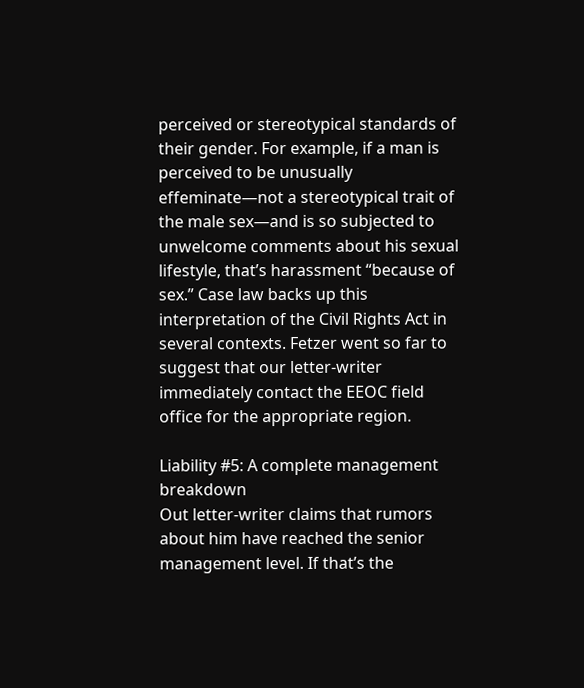perceived or stereotypical standards of their gender. For example, if a man is perceived to be unusually effeminate—not a stereotypical trait of the male sex—and is so subjected to unwelcome comments about his sexual lifestyle, that’s harassment “because of sex.” Case law backs up this interpretation of the Civil Rights Act in several contexts. Fetzer went so far to suggest that our letter-writer immediately contact the EEOC field office for the appropriate region.

Liability #5: A complete management breakdown
Out letter-writer claims that rumors about him have reached the senior management level. If that’s the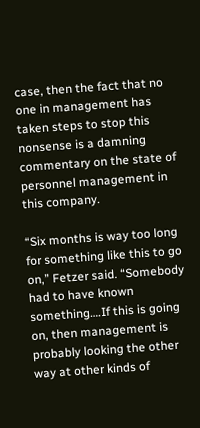case, then the fact that no one in management has taken steps to stop this nonsense is a damning commentary on the state of personnel management in this company.

“Six months is way too long for something like this to go on,” Fetzer said. “Somebody had to have known something….If this is going on, then management is probably looking the other way at other kinds of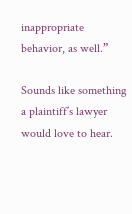inappropriate behavior, as well.”

Sounds like something a plaintiff’s lawyer would love to hear.